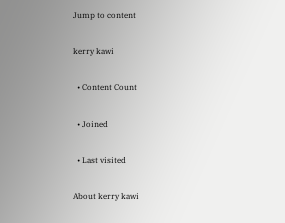Jump to content

kerry kawi

  • Content Count

  • Joined

  • Last visited

About kerry kawi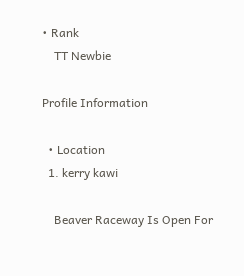• Rank
    TT Newbie

Profile Information

  • Location
  1. kerry kawi

    Beaver Raceway Is Open For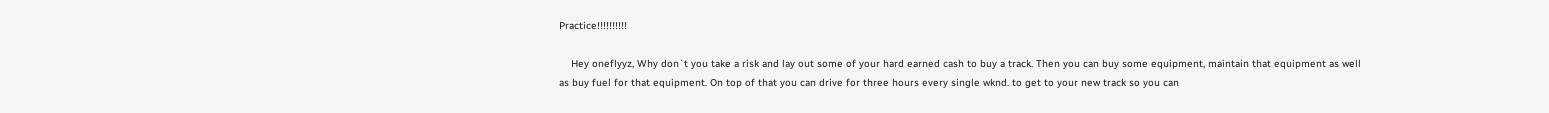Practice!!!!!!!!!!

    Hey oneflyyz, Why don`t you take a risk and lay out some of your hard earned cash to buy a track. Then you can buy some equipment, maintain that equipment as well as buy fuel for that equipment. On top of that you can drive for three hours every single wknd. to get to your new track so you can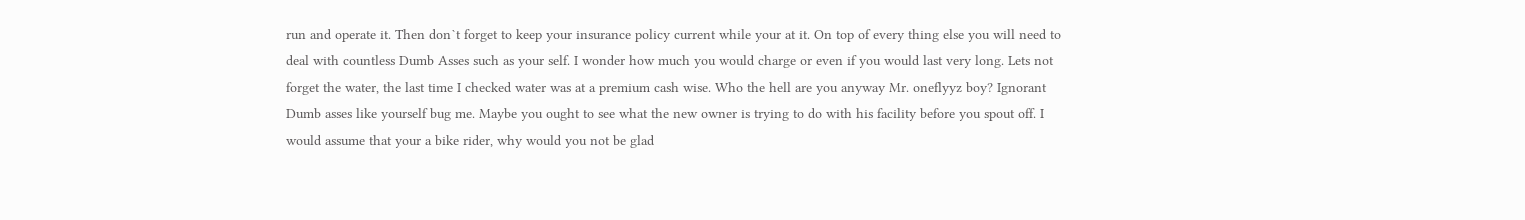run and operate it. Then don`t forget to keep your insurance policy current while your at it. On top of every thing else you will need to deal with countless Dumb Asses such as your self. I wonder how much you would charge or even if you would last very long. Lets not forget the water, the last time I checked water was at a premium cash wise. Who the hell are you anyway Mr. oneflyyz boy? Ignorant Dumb asses like yourself bug me. Maybe you ought to see what the new owner is trying to do with his facility before you spout off. I would assume that your a bike rider, why would you not be glad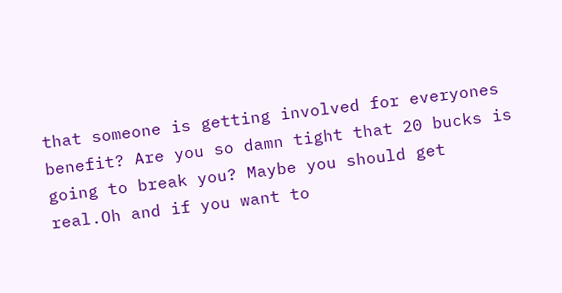that someone is getting involved for everyones benefit? Are you so damn tight that 20 bucks is going to break you? Maybe you should get real.Oh and if you want to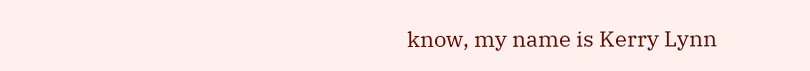know, my name is Kerry Lynn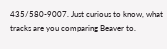435/580-9007. Just curious to know, what tracks are you comparing Beaver to.